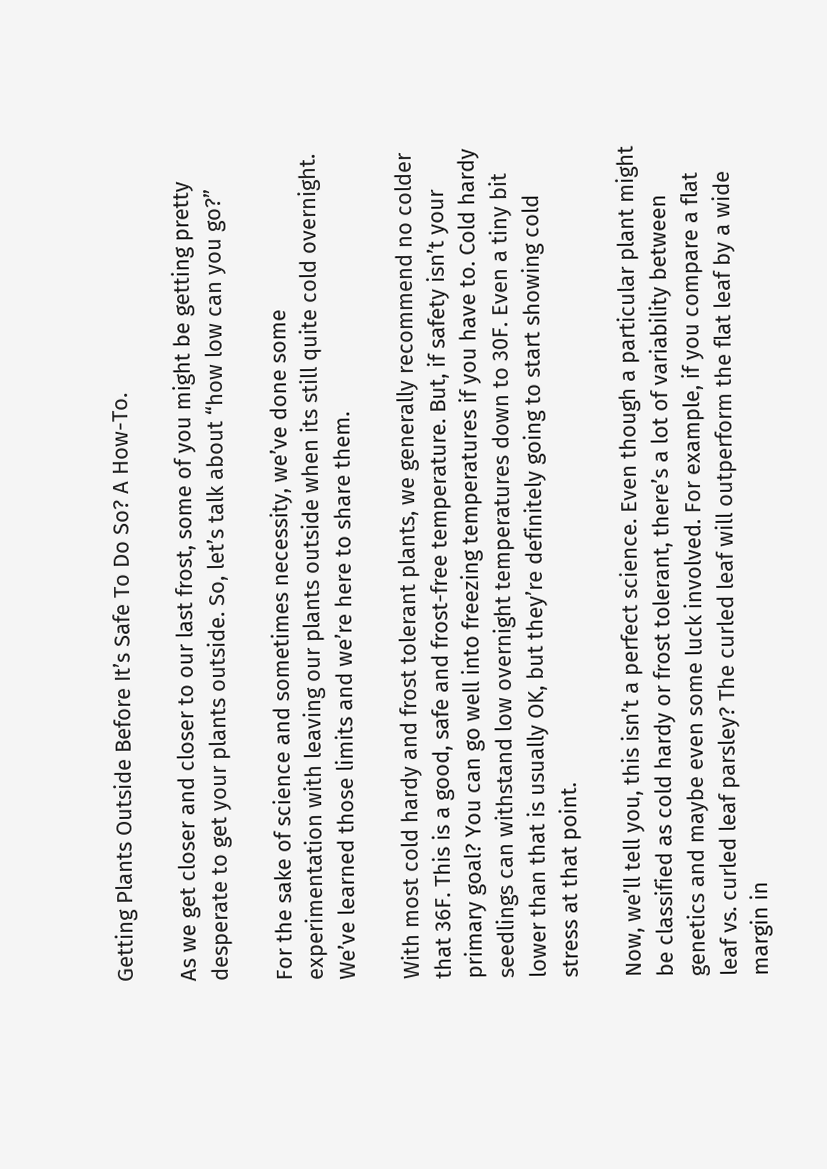Getting Plants Outside Before It’s Safe To Do So? A How-To.

As we get closer and closer to our last frost, some of you might be getting pretty desperate to get your plants outside. So, let’s talk about “how low can you go?”

For the sake of science and sometimes necessity, we’ve done some experimentation with leaving our plants outside when its still quite cold overnight. We’ve learned those limits and we’re here to share them.

With most cold hardy and frost tolerant plants, we generally recommend no colder that 36F. This is a good, safe and frost-free temperature. But, if safety isn’t your primary goal? You can go well into freezing temperatures if you have to. Cold hardy seedlings can withstand low overnight temperatures down to 30F. Even a tiny bit lower than that is usually OK, but they’re definitely going to start showing cold stress at that point.

Now, we’ll tell you, this isn’t a perfect science. Even though a particular plant might be classified as cold hardy or frost tolerant, there’s a lot of variability between genetics and maybe even some luck involved. For example, if you compare a flat leaf vs. curled leaf parsley? The curled leaf will outperform the flat leaf by a wide margin in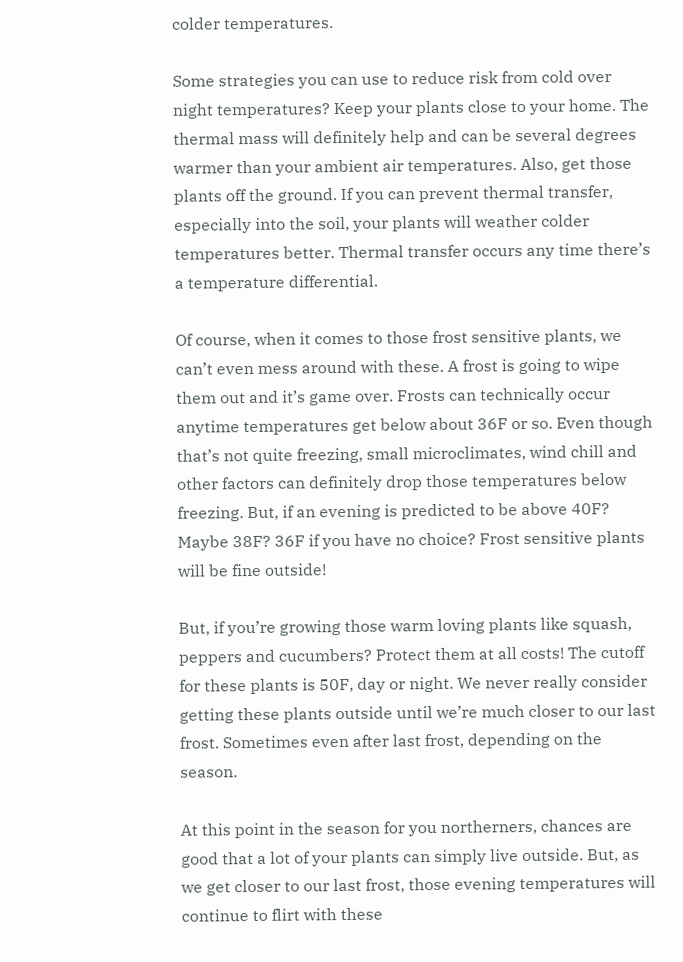colder temperatures.

Some strategies you can use to reduce risk from cold over night temperatures? Keep your plants close to your home. The thermal mass will definitely help and can be several degrees warmer than your ambient air temperatures. Also, get those plants off the ground. If you can prevent thermal transfer, especially into the soil, your plants will weather colder temperatures better. Thermal transfer occurs any time there’s a temperature differential.

Of course, when it comes to those frost sensitive plants, we can’t even mess around with these. A frost is going to wipe them out and it’s game over. Frosts can technically occur anytime temperatures get below about 36F or so. Even though that’s not quite freezing, small microclimates, wind chill and other factors can definitely drop those temperatures below freezing. But, if an evening is predicted to be above 40F? Maybe 38F? 36F if you have no choice? Frost sensitive plants will be fine outside!

But, if you’re growing those warm loving plants like squash, peppers and cucumbers? Protect them at all costs! The cutoff for these plants is 50F, day or night. We never really consider getting these plants outside until we’re much closer to our last frost. Sometimes even after last frost, depending on the season.

At this point in the season for you northerners, chances are good that a lot of your plants can simply live outside. But, as we get closer to our last frost, those evening temperatures will continue to flirt with these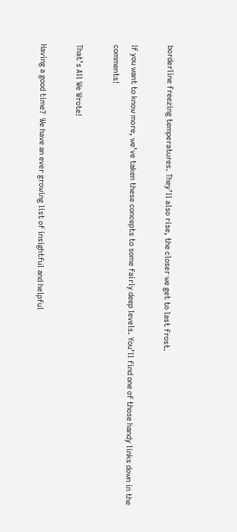borderline freezing temperatures. They’ll also rise, the closer we get to last frost.

If you want to know more, we’ve taken these concepts to some fairly deep levels. You’ll find one of those handy links down in the comments!

That’s All We Wrote!

Having a good time?  We have an ever growing list of insightful and helpful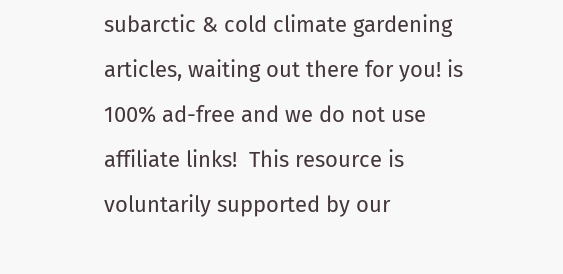subarctic & cold climate gardening articles, waiting out there for you! is 100% ad-free and we do not use affiliate links!  This resource is voluntarily supported by our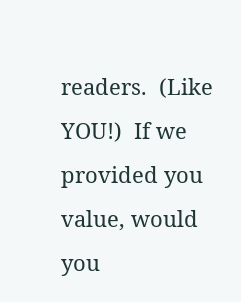readers.  (Like YOU!)  If we provided you value, would you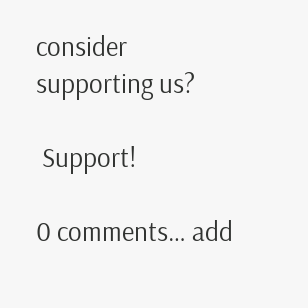consider supporting us?

 Support!

0 comments… add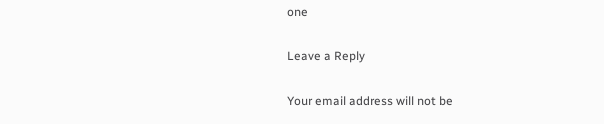one

Leave a Reply

Your email address will not be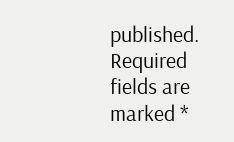published. Required fields are marked *